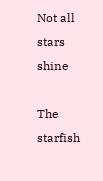Not all stars shine

The starfish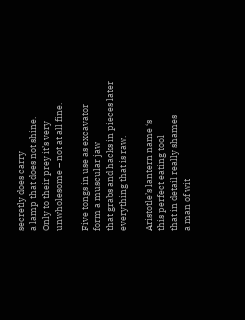secretly does carry
a lamp that does not shine.
Only to their prey it’s very
unwholesome – not at all fine.

Five tongs in use as excavator
form a muscular jaw
that grabs and hacks in pieces later
everything that is raw.

Aristotle’s lantern name ‘s
this perfect eating tool
that in detail really shames
a man of wit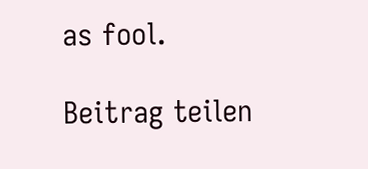as fool.

Beitrag teilen